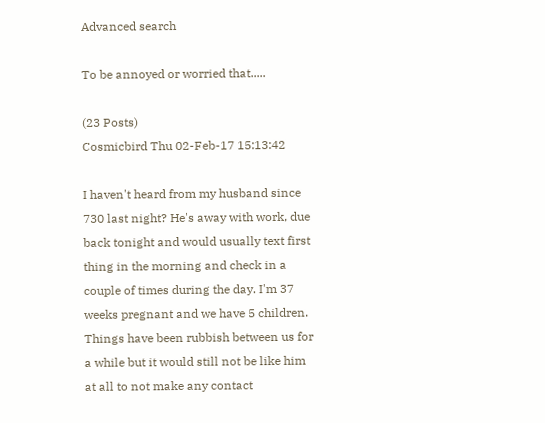Advanced search

To be annoyed or worried that.....

(23 Posts)
Cosmicbird Thu 02-Feb-17 15:13:42

I haven't heard from my husband since 730 last night? He's away with work, due back tonight and would usually text first thing in the morning and check in a couple of times during the day. I'm 37 weeks pregnant and we have 5 children. Things have been rubbish between us for a while but it would still not be like him at all to not make any contact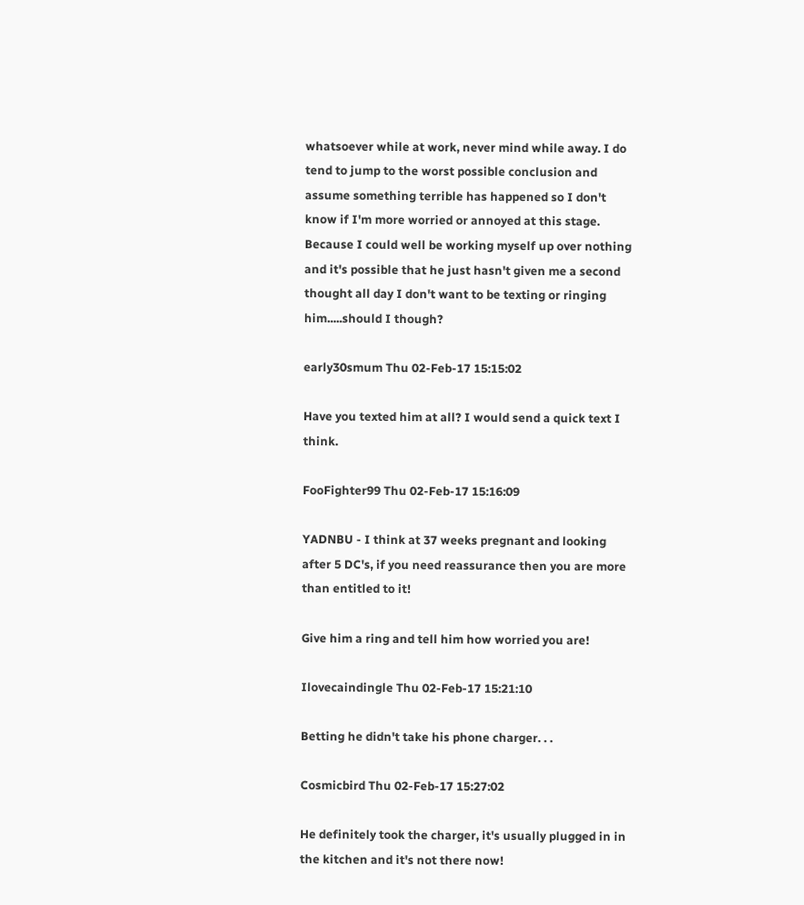whatsoever while at work, never mind while away. I do tend to jump to the worst possible conclusion and assume something terrible has happened so I don't know if I'm more worried or annoyed at this stage. Because I could well be working myself up over nothing and it's possible that he just hasn't given me a second thought all day I don't want to be texting or ringing him.....should I though?

early30smum Thu 02-Feb-17 15:15:02

Have you texted him at all? I would send a quick text I think.

FooFighter99 Thu 02-Feb-17 15:16:09

YADNBU - I think at 37 weeks pregnant and looking after 5 DC's, if you need reassurance then you are more than entitled to it!

Give him a ring and tell him how worried you are!

Ilovecaindingle Thu 02-Feb-17 15:21:10

Betting he didn't take his phone charger. . .

Cosmicbird Thu 02-Feb-17 15:27:02

He definitely took the charger, it's usually plugged in in the kitchen and it's not there now!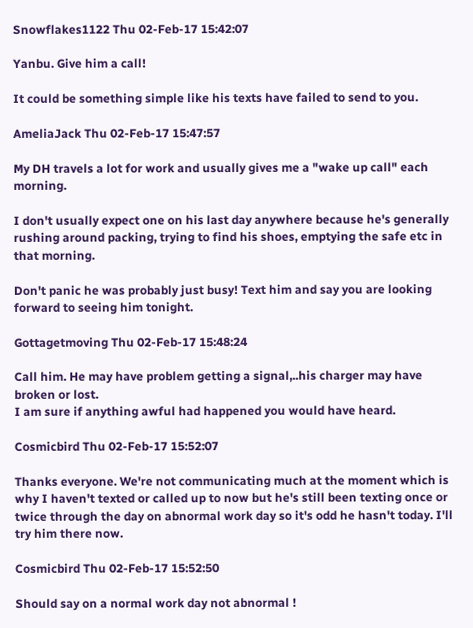Snowflakes1122 Thu 02-Feb-17 15:42:07

Yanbu. Give him a call!

It could be something simple like his texts have failed to send to you.

AmeliaJack Thu 02-Feb-17 15:47:57

My DH travels a lot for work and usually gives me a "wake up call" each morning.

I don't usually expect one on his last day anywhere because he's generally rushing around packing, trying to find his shoes, emptying the safe etc in that morning.

Don't panic he was probably just busy! Text him and say you are looking forward to seeing him tonight.

Gottagetmoving Thu 02-Feb-17 15:48:24

Call him. He may have problem getting a signal,..his charger may have broken or lost.
I am sure if anything awful had happened you would have heard.

Cosmicbird Thu 02-Feb-17 15:52:07

Thanks everyone. We're not communicating much at the moment which is why I haven't texted or called up to now but he's still been texting once or twice through the day on abnormal work day so it's odd he hasn't today. I'll try him there now.

Cosmicbird Thu 02-Feb-17 15:52:50

Should say on a normal work day not abnormal !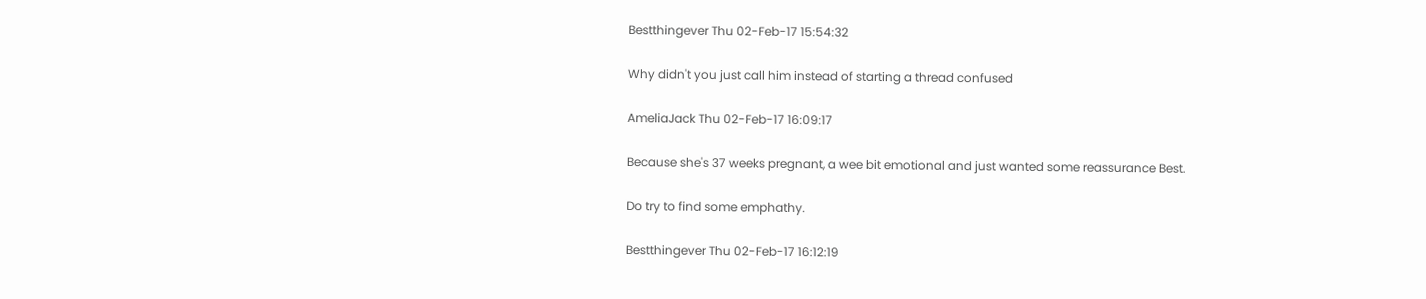Bestthingever Thu 02-Feb-17 15:54:32

Why didn't you just call him instead of starting a thread confused

AmeliaJack Thu 02-Feb-17 16:09:17

Because she's 37 weeks pregnant, a wee bit emotional and just wanted some reassurance Best.

Do try to find some emphathy.

Bestthingever Thu 02-Feb-17 16:12:19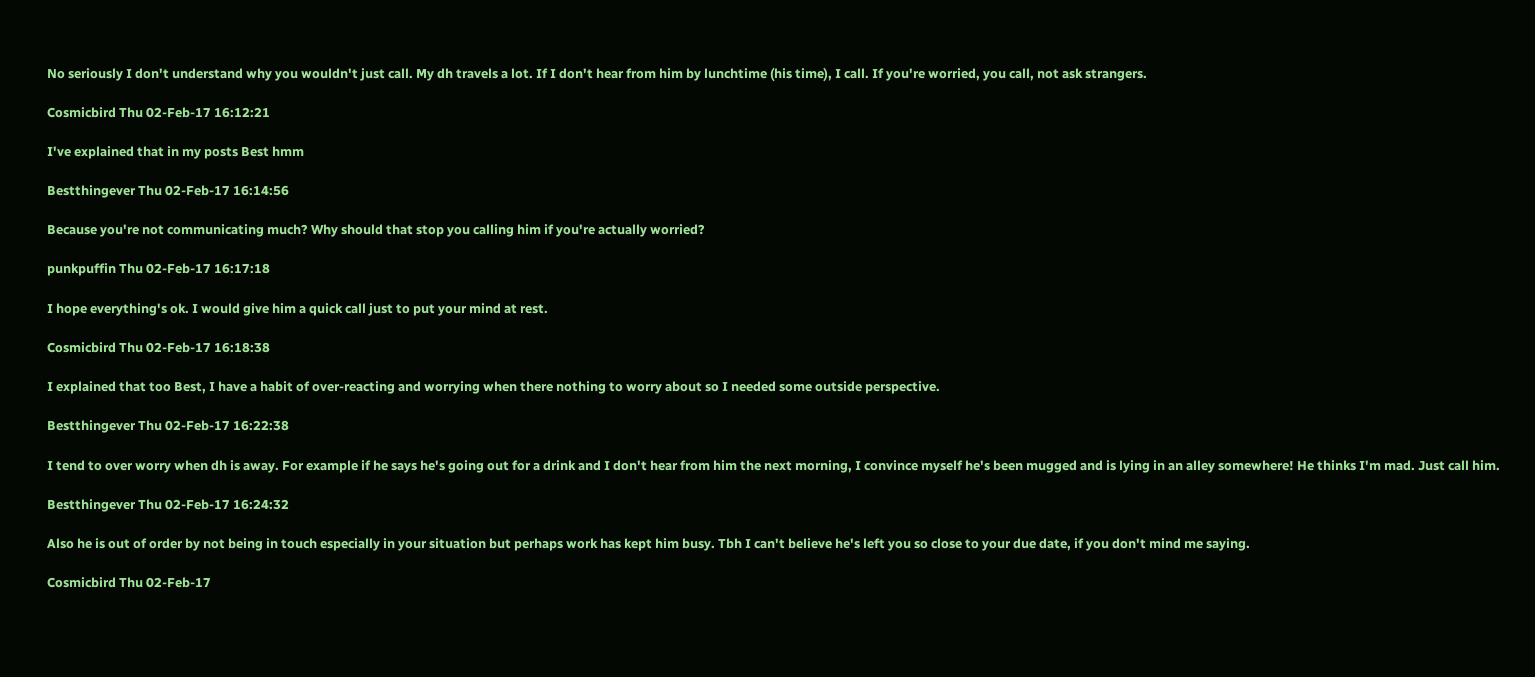No seriously I don't understand why you wouldn't just call. My dh travels a lot. If I don't hear from him by lunchtime (his time), I call. If you're worried, you call, not ask strangers.

Cosmicbird Thu 02-Feb-17 16:12:21

I've explained that in my posts Best hmm

Bestthingever Thu 02-Feb-17 16:14:56

Because you're not communicating much? Why should that stop you calling him if you're actually worried?

punkpuffin Thu 02-Feb-17 16:17:18

I hope everything's ok. I would give him a quick call just to put your mind at rest.

Cosmicbird Thu 02-Feb-17 16:18:38

I explained that too Best, I have a habit of over-reacting and worrying when there nothing to worry about so I needed some outside perspective.

Bestthingever Thu 02-Feb-17 16:22:38

I tend to over worry when dh is away. For example if he says he's going out for a drink and I don't hear from him the next morning, I convince myself he's been mugged and is lying in an alley somewhere! He thinks I'm mad. Just call him.

Bestthingever Thu 02-Feb-17 16:24:32

Also he is out of order by not being in touch especially in your situation but perhaps work has kept him busy. Tbh I can't believe he's left you so close to your due date, if you don't mind me saying.

Cosmicbird Thu 02-Feb-17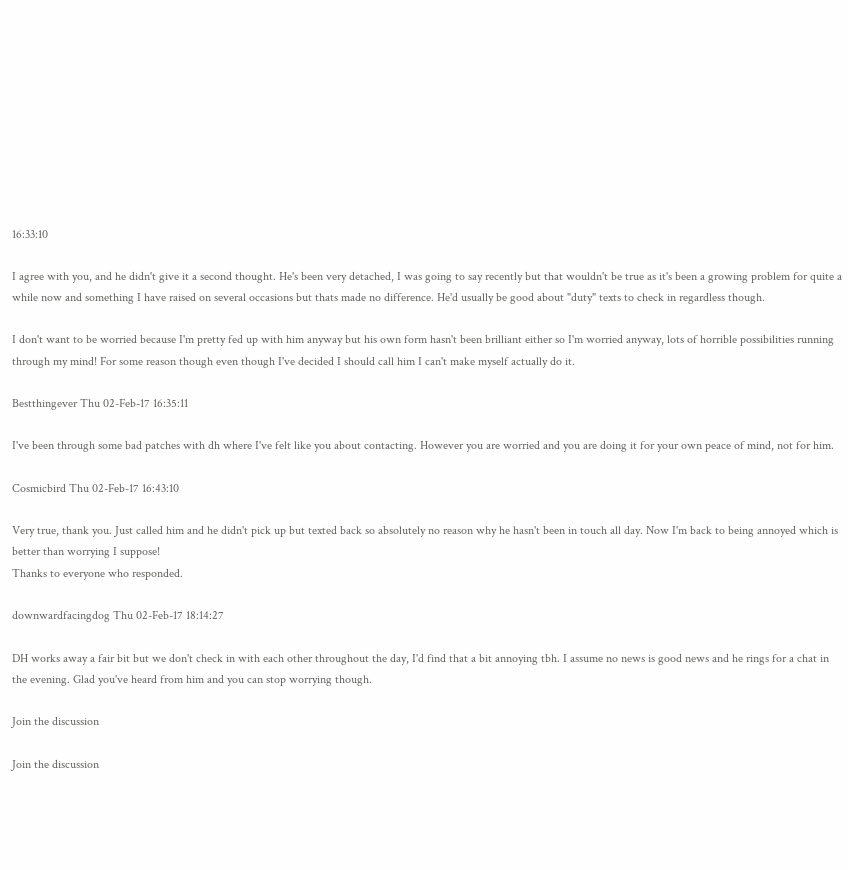16:33:10

I agree with you, and he didn't give it a second thought. He's been very detached, I was going to say recently but that wouldn't be true as it's been a growing problem for quite a while now and something I have raised on several occasions but thats made no difference. He'd usually be good about "duty" texts to check in regardless though.

I don't want to be worried because I'm pretty fed up with him anyway but his own form hasn't been brilliant either so I'm worried anyway, lots of horrible possibilities running through my mind! For some reason though even though I've decided I should call him I can't make myself actually do it.

Bestthingever Thu 02-Feb-17 16:35:11

I've been through some bad patches with dh where I've felt like you about contacting. However you are worried and you are doing it for your own peace of mind, not for him.

Cosmicbird Thu 02-Feb-17 16:43:10

Very true, thank you. Just called him and he didn't pick up but texted back so absolutely no reason why he hasn't been in touch all day. Now I'm back to being annoyed which is better than worrying I suppose!
Thanks to everyone who responded.

downwardfacingdog Thu 02-Feb-17 18:14:27

DH works away a fair bit but we don't check in with each other throughout the day, I'd find that a bit annoying tbh. I assume no news is good news and he rings for a chat in the evening. Glad you've heard from him and you can stop worrying though.

Join the discussion

Join the discussion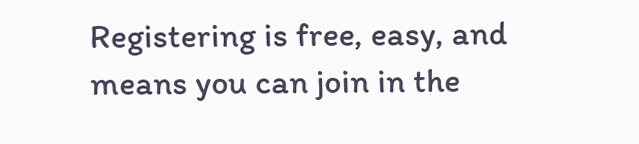Registering is free, easy, and means you can join in the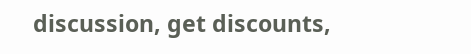discussion, get discounts,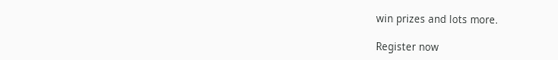win prizes and lots more.

Register now